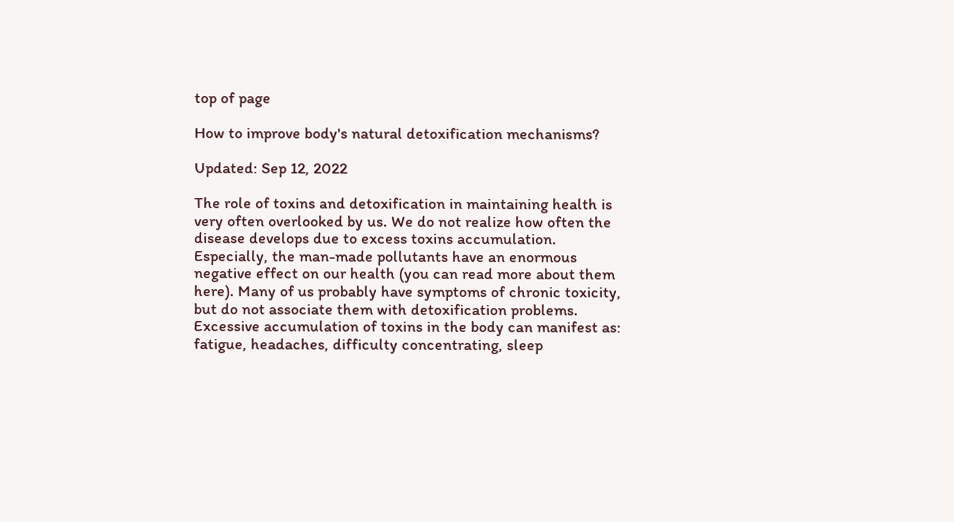top of page

How to improve body's natural detoxification mechanisms?

Updated: Sep 12, 2022

The role of toxins and detoxification in maintaining health is very often overlooked by us. We do not realize how often the disease develops due to excess toxins accumulation. Especially, the man-made pollutants have an enormous negative effect on our health (you can read more about them here). Many of us probably have symptoms of chronic toxicity, but do not associate them with detoxification problems. Excessive accumulation of toxins in the body can manifest as: fatigue, headaches, difficulty concentrating, sleep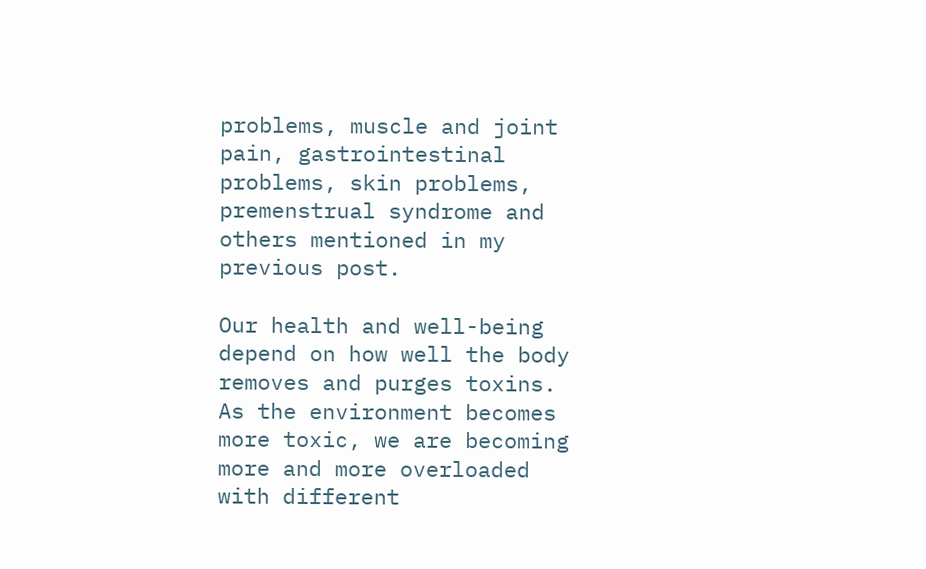problems, muscle and joint pain, gastrointestinal problems, skin problems, premenstrual syndrome and others mentioned in my previous post.

Our health and well-being depend on how well the body removes and purges toxins. As the environment becomes more toxic, we are becoming more and more overloaded with different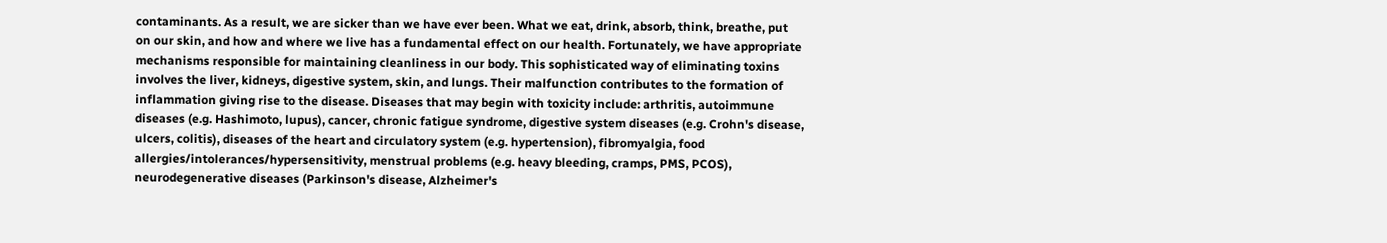contaminants. As a result, we are sicker than we have ever been. What we eat, drink, absorb, think, breathe, put on our skin, and how and where we live has a fundamental effect on our health. Fortunately, we have appropriate mechanisms responsible for maintaining cleanliness in our body. This sophisticated way of eliminating toxins involves the liver, kidneys, digestive system, skin, and lungs. Their malfunction contributes to the formation of inflammation giving rise to the disease. Diseases that may begin with toxicity include: arthritis, autoimmune diseases (e.g. Hashimoto, lupus), cancer, chronic fatigue syndrome, digestive system diseases (e.g. Crohn's disease, ulcers, colitis), diseases of the heart and circulatory system (e.g. hypertension), fibromyalgia, food allergies/intolerances/hypersensitivity, menstrual problems (e.g. heavy bleeding, cramps, PMS, PCOS), neurodegenerative diseases (Parkinson's disease, Alzheimer's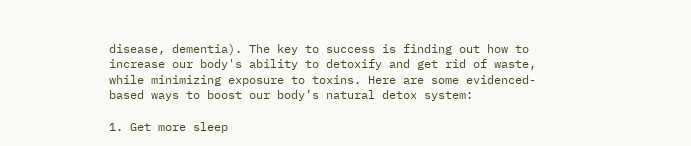disease, dementia). The key to success is finding out how to increase our body's ability to detoxify and get rid of waste, while minimizing exposure to toxins. Here are some evidenced-based ways to boost our body’s natural detox system:

1. Get more sleep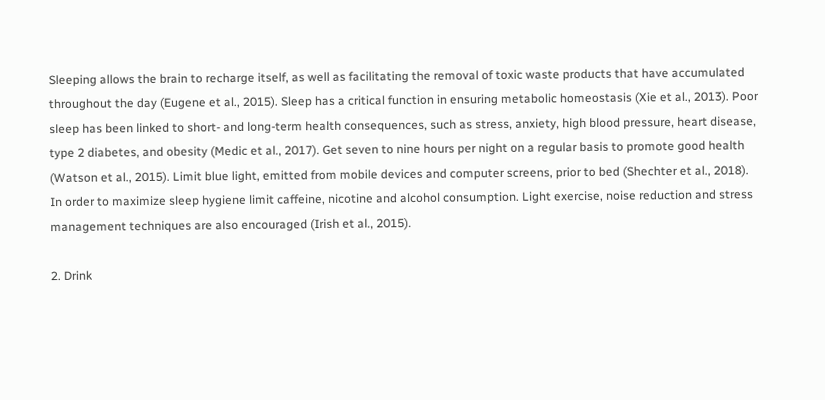Sleeping allows the brain to recharge itself, as well as facilitating the removal of toxic waste products that have accumulated throughout the day (Eugene et al., 2015). Sleep has a critical function in ensuring metabolic homeostasis (Xie et al., 2013). Poor sleep has been linked to short- and long-term health consequences, such as stress, anxiety, high blood pressure, heart disease, type 2 diabetes, and obesity (Medic et al., 2017). Get seven to nine hours per night on a regular basis to promote good health (Watson et al., 2015). Limit blue light, emitted from mobile devices and computer screens, prior to bed (Shechter et al., 2018). In order to maximize sleep hygiene limit caffeine, nicotine and alcohol consumption. Light exercise, noise reduction and stress management techniques are also encouraged (Irish et al., 2015).

2. Drink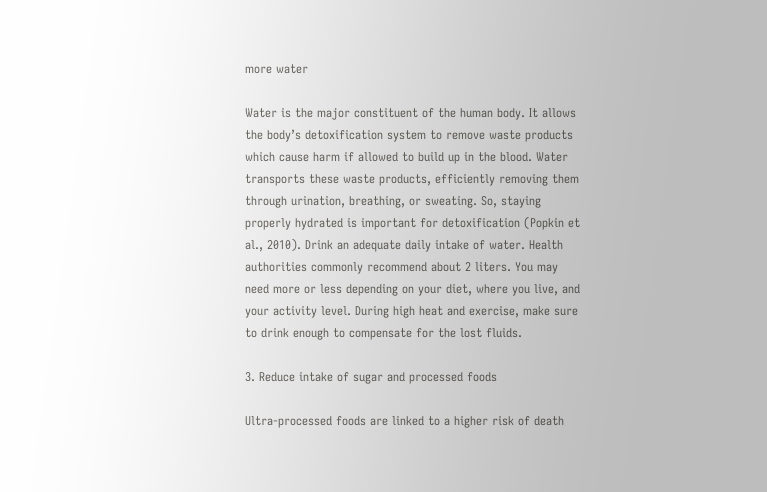more water

Water is the major constituent of the human body. It allows the body’s detoxification system to remove waste products which cause harm if allowed to build up in the blood. Water transports these waste products, efficiently removing them through urination, breathing, or sweating. So, staying properly hydrated is important for detoxification (Popkin et al., 2010). Drink an adequate daily intake of water. Health authorities commonly recommend about 2 liters. You may need more or less depending on your diet, where you live, and your activity level. During high heat and exercise, make sure to drink enough to compensate for the lost fluids.

3. Reduce intake of sugar and processed foods

Ultra-processed foods are linked to a higher risk of death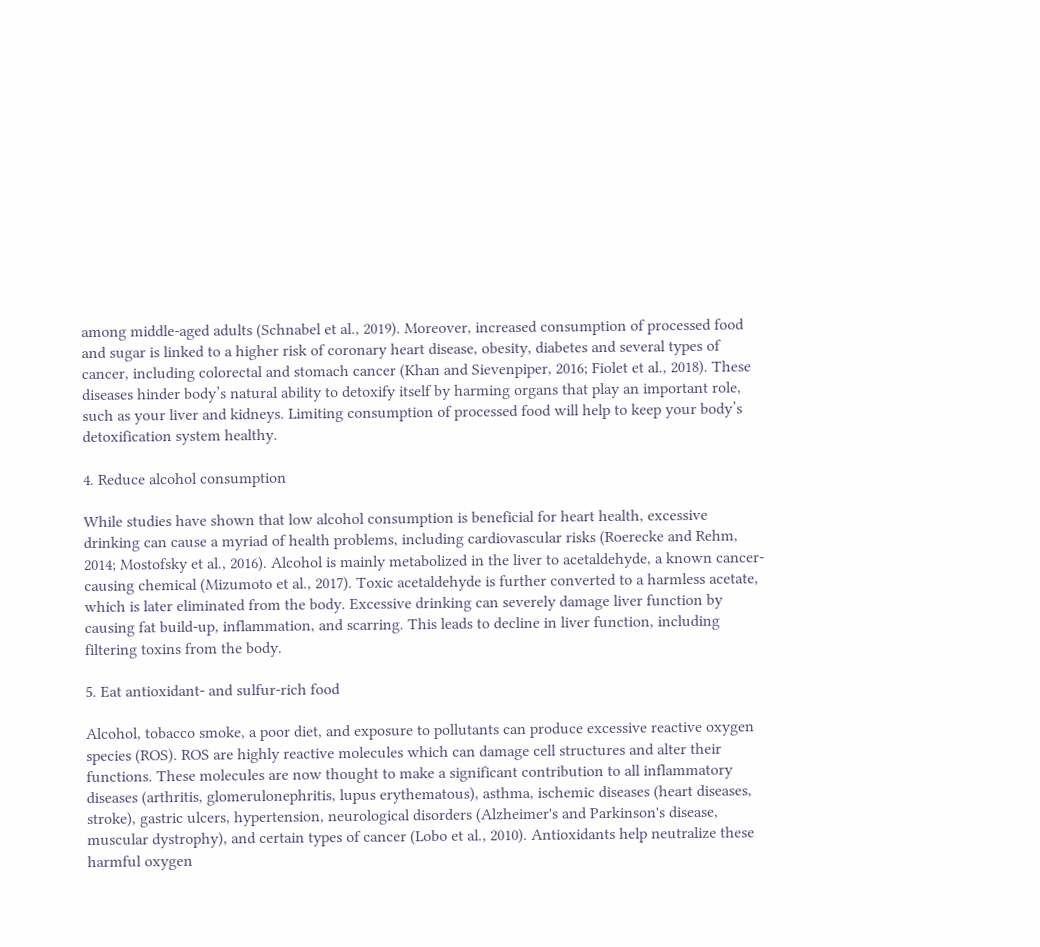among middle-aged adults (Schnabel et al., 2019). Moreover, increased consumption of processed food and sugar is linked to a higher risk of coronary heart disease, obesity, diabetes and several types of cancer, including colorectal and stomach cancer (Khan and Sievenpiper, 2016; Fiolet et al., 2018). These diseases hinder body’s natural ability to detoxify itself by harming organs that play an important role, such as your liver and kidneys. Limiting consumption of processed food will help to keep your body’s detoxification system healthy.

4. Reduce alcohol consumption

While studies have shown that low alcohol consumption is beneficial for heart health, excessive drinking can cause a myriad of health problems, including cardiovascular risks (Roerecke and Rehm, 2014; Mostofsky et al., 2016). Alcohol is mainly metabolized in the liver to acetaldehyde, a known cancer-causing chemical (Mizumoto et al., 2017). Toxic acetaldehyde is further converted to a harmless acetate, which is later eliminated from the body. Excessive drinking can severely damage liver function by causing fat build-up, inflammation, and scarring. This leads to decline in liver function, including filtering toxins from the body.

5. Eat antioxidant- and sulfur-rich food

Alcohol, tobacco smoke, a poor diet, and exposure to pollutants can produce excessive reactive oxygen species (ROS). ROS are highly reactive molecules which can damage cell structures and alter their functions. These molecules are now thought to make a significant contribution to all inflammatory diseases (arthritis, glomerulonephritis, lupus erythematous), asthma, ischemic diseases (heart diseases, stroke), gastric ulcers, hypertension, neurological disorders (Alzheimer's and Parkinson's disease, muscular dystrophy), and certain types of cancer (Lobo et al., 2010). Antioxidants help neutralize these harmful oxygen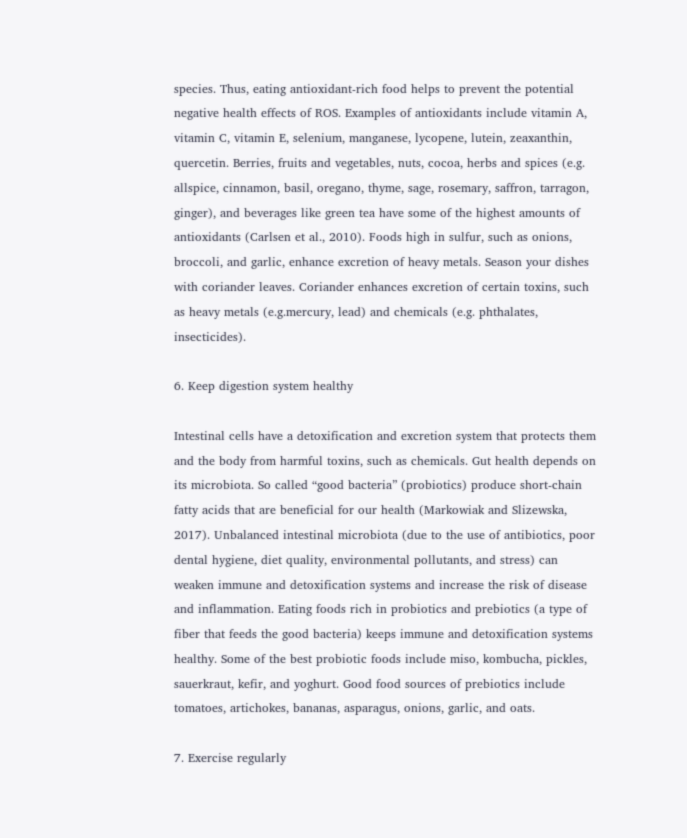species. Thus, eating antioxidant-rich food helps to prevent the potential negative health effects of ROS. Examples of antioxidants include vitamin A, vitamin C, vitamin E, selenium, manganese, lycopene, lutein, zeaxanthin, quercetin. Berries, fruits and vegetables, nuts, cocoa, herbs and spices (e.g. allspice, cinnamon, basil, oregano, thyme, sage, rosemary, saffron, tarragon, ginger), and beverages like green tea have some of the highest amounts of antioxidants (Carlsen et al., 2010). Foods high in sulfur, such as onions, broccoli, and garlic, enhance excretion of heavy metals. Season your dishes with coriander leaves. Coriander enhances excretion of certain toxins, such as heavy metals (e.g.mercury, lead) and chemicals (e.g. phthalates, insecticides).

6. Keep digestion system healthy

Intestinal cells have a detoxification and excretion system that protects them and the body from harmful toxins, such as chemicals. Gut health depends on its microbiota. So called “good bacteria” (probiotics) produce short-chain fatty acids that are beneficial for our health (Markowiak and Slizewska, 2017). Unbalanced intestinal microbiota (due to the use of antibiotics, poor dental hygiene, diet quality, environmental pollutants, and stress) can weaken immune and detoxification systems and increase the risk of disease and inflammation. Eating foods rich in probiotics and prebiotics (a type of fiber that feeds the good bacteria) keeps immune and detoxification systems healthy. Some of the best probiotic foods include miso, kombucha, pickles, sauerkraut, kefir, and yoghurt. Good food sources of prebiotics include tomatoes, artichokes, bananas, asparagus, onions, garlic, and oats.

7. Exercise regularly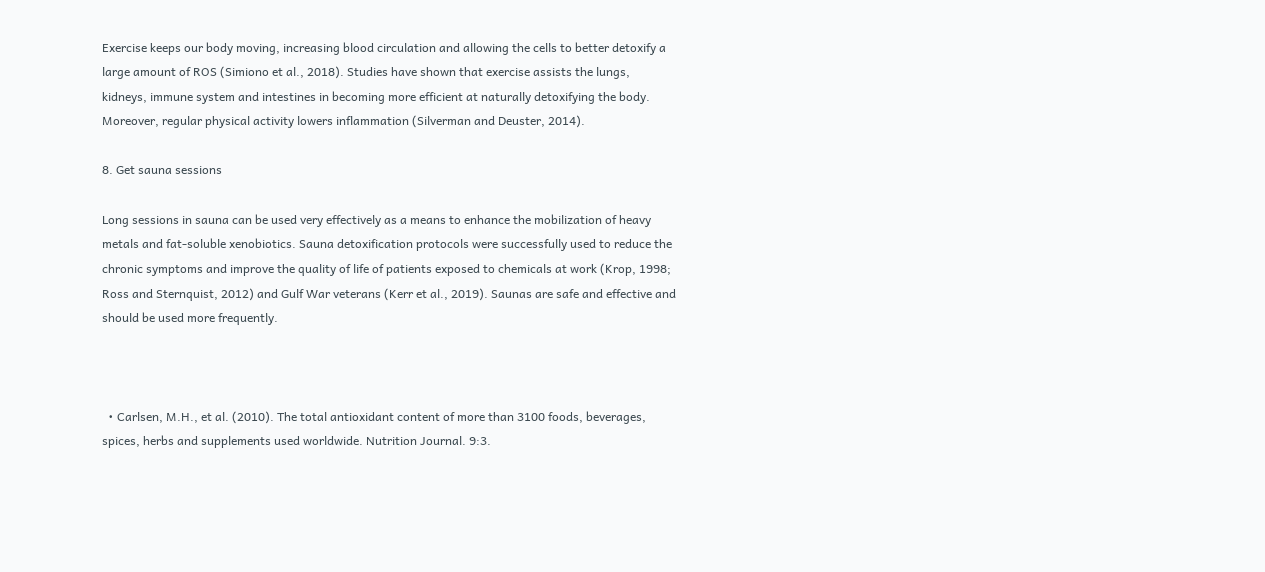Exercise keeps our body moving, increasing blood circulation and allowing the cells to better detoxify a large amount of ROS (Simiono et al., 2018). Studies have shown that exercise assists the lungs, kidneys, immune system and intestines in becoming more efficient at naturally detoxifying the body. Moreover, regular physical activity lowers inflammation (Silverman and Deuster, 2014).

8. Get sauna sessions

Long sessions in sauna can be used very effectively as a means to enhance the mobilization of heavy metals and fat-soluble xenobiotics. Sauna detoxification protocols were successfully used to reduce the chronic symptoms and improve the quality of life of patients exposed to chemicals at work (Krop, 1998; Ross and Sternquist, 2012) and Gulf War veterans (Kerr et al., 2019). Saunas are safe and effective and should be used more frequently.



  • Carlsen, M.H., et al. (2010). The total antioxidant content of more than 3100 foods, beverages, spices, herbs and supplements used worldwide. Nutrition Journal. 9:3.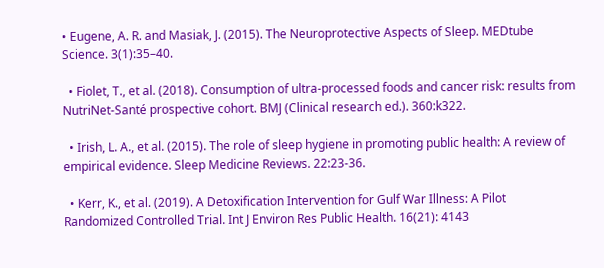• Eugene, A. R. and Masiak, J. (2015). The Neuroprotective Aspects of Sleep. MEDtube Science. 3(1):35–40.

  • Fiolet, T., et al. (2018). Consumption of ultra-processed foods and cancer risk: results from NutriNet-Santé prospective cohort. BMJ (Clinical research ed.). 360:k322.

  • Irish, L. A., et al. (2015). The role of sleep hygiene in promoting public health: A review of empirical evidence. Sleep Medicine Reviews. 22:23-36.

  • Kerr, K., et al. (2019). A Detoxification Intervention for Gulf War Illness: A Pilot Randomized Controlled Trial. Int J Environ Res Public Health. 16(21): 4143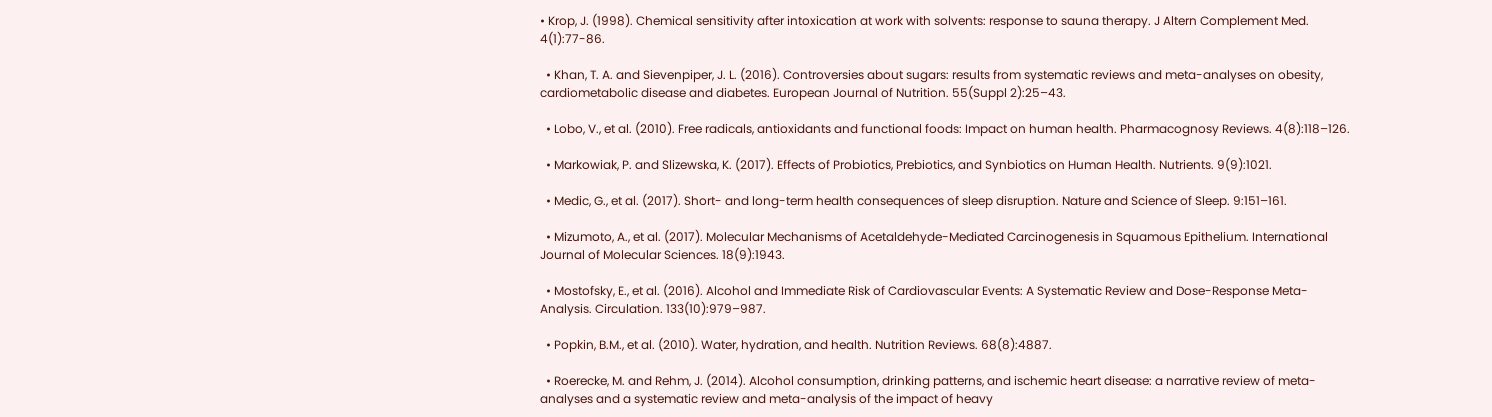• Krop, J. (1998). Chemical sensitivity after intoxication at work with solvents: response to sauna therapy. J Altern Complement Med. 4(1):77-86.

  • Khan, T. A. and Sievenpiper, J. L. (2016). Controversies about sugars: results from systematic reviews and meta-analyses on obesity, cardiometabolic disease and diabetes. European Journal of Nutrition. 55(Suppl 2):25–43.

  • Lobo, V., et al. (2010). Free radicals, antioxidants and functional foods: Impact on human health. Pharmacognosy Reviews. 4(8):118–126.

  • Markowiak, P. and Slizewska, K. (2017). Effects of Probiotics, Prebiotics, and Synbiotics on Human Health. Nutrients. 9(9):1021.

  • Medic, G., et al. (2017). Short- and long-term health consequences of sleep disruption. Nature and Science of Sleep. 9:151–161.

  • Mizumoto, A., et al. (2017). Molecular Mechanisms of Acetaldehyde-Mediated Carcinogenesis in Squamous Epithelium. International Journal of Molecular Sciences. 18(9):1943.

  • Mostofsky, E., et al. (2016). Alcohol and Immediate Risk of Cardiovascular Events: A Systematic Review and Dose-Response Meta-Analysis. Circulation. 133(10):979–987.

  • Popkin, B.M., et al. (2010). Water, hydration, and health. Nutrition Reviews. 68(8):4887.

  • Roerecke, M. and Rehm, J. (2014). Alcohol consumption, drinking patterns, and ischemic heart disease: a narrative review of meta-analyses and a systematic review and meta-analysis of the impact of heavy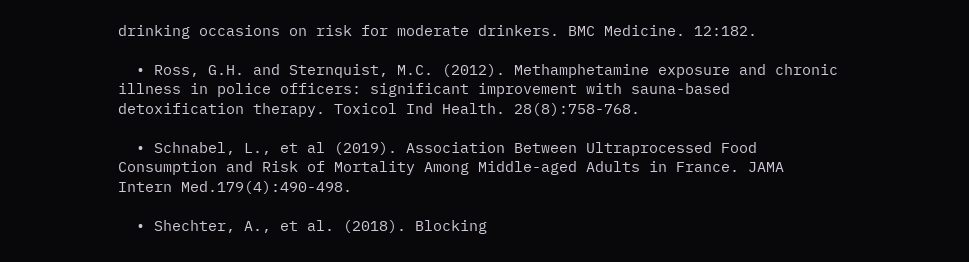drinking occasions on risk for moderate drinkers. BMC Medicine. 12:182.

  • Ross, G.H. and Sternquist, M.C. (2012). Methamphetamine exposure and chronic illness in police officers: significant improvement with sauna-based detoxification therapy. Toxicol Ind Health. 28(8):758-768.

  • Schnabel, L., et al (2019). Association Between Ultraprocessed Food Consumption and Risk of Mortality Among Middle-aged Adults in France. JAMA Intern Med.179(4):490-498.

  • Shechter, A., et al. (2018). Blocking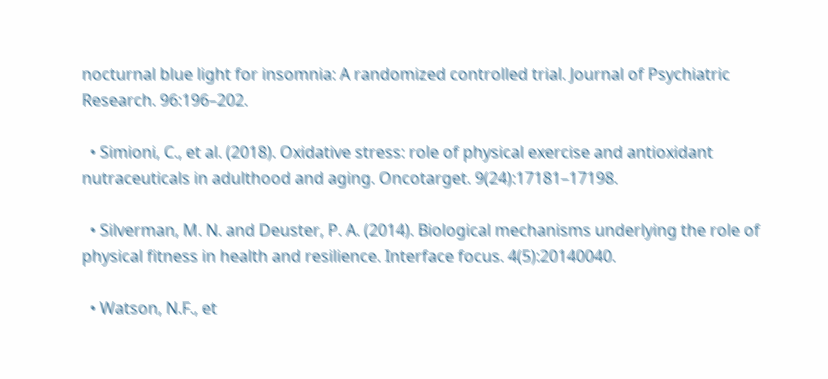nocturnal blue light for insomnia: A randomized controlled trial. Journal of Psychiatric Research. 96:196–202.

  • Simioni, C., et al. (2018). Oxidative stress: role of physical exercise and antioxidant nutraceuticals in adulthood and aging. Oncotarget. 9(24):17181–17198.

  • Silverman, M. N. and Deuster, P. A. (2014). Biological mechanisms underlying the role of physical fitness in health and resilience. Interface focus. 4(5):20140040.

  • Watson, N.F., et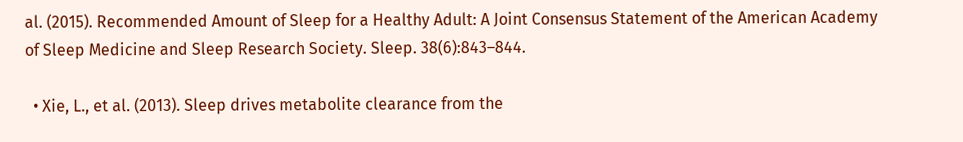al. (2015). Recommended Amount of Sleep for a Healthy Adult: A Joint Consensus Statement of the American Academy of Sleep Medicine and Sleep Research Society. Sleep. 38(6):843–844.

  • Xie, L., et al. (2013). Sleep drives metabolite clearance from the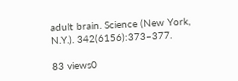adult brain. Science (New York, N.Y.). 342(6156):373–377.

83 views0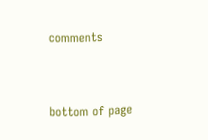comments


bottom of page